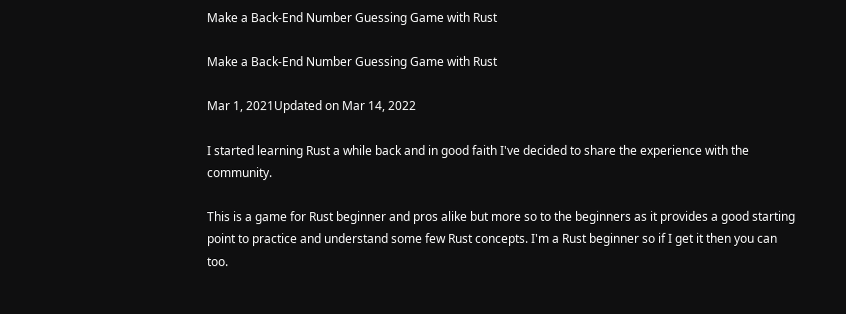Make a Back-End Number Guessing Game with Rust

Make a Back-End Number Guessing Game with Rust

Mar 1, 2021Updated on Mar 14, 2022

I started learning Rust a while back and in good faith I've decided to share the experience with the community.

This is a game for Rust beginner and pros alike but more so to the beginners as it provides a good starting point to practice and understand some few Rust concepts. I'm a Rust beginner so if I get it then you can too.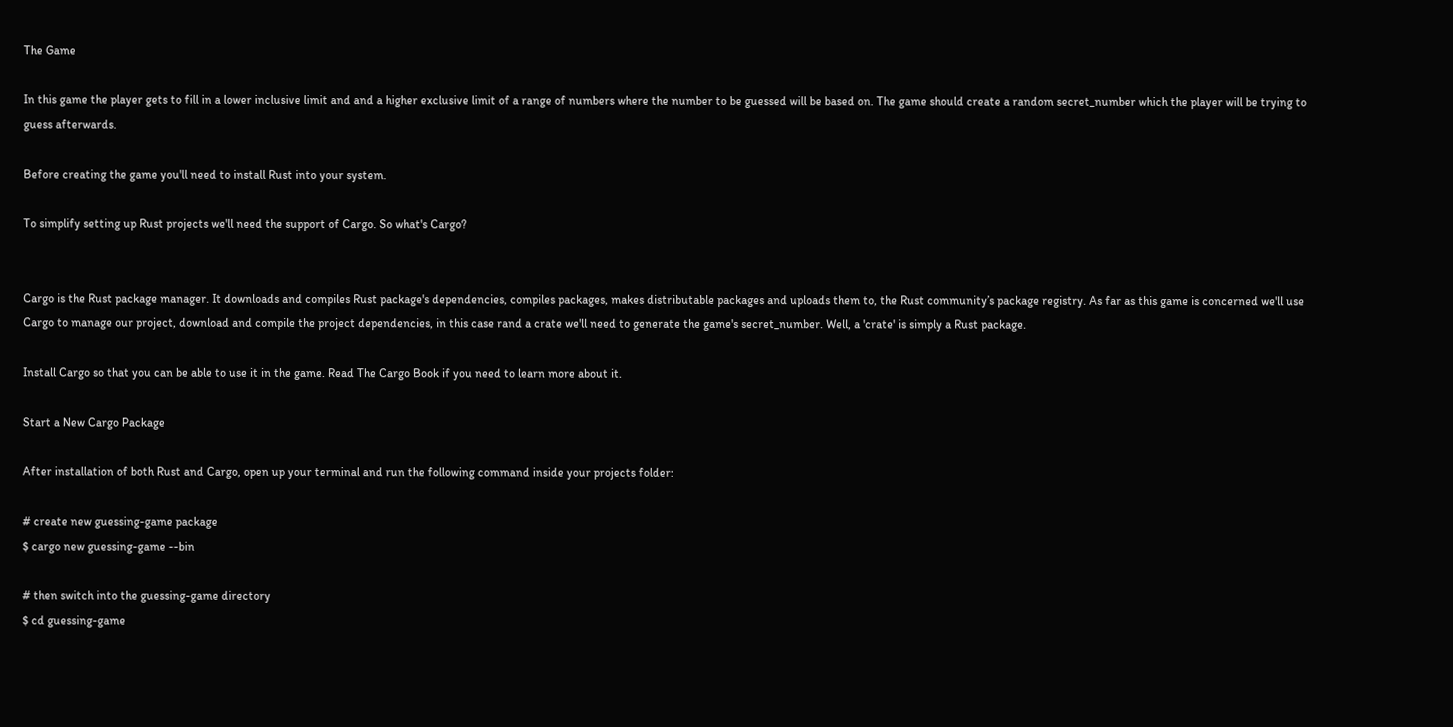The Game

In this game the player gets to fill in a lower inclusive limit and and a higher exclusive limit of a range of numbers where the number to be guessed will be based on. The game should create a random secret_number which the player will be trying to guess afterwards.

Before creating the game you'll need to install Rust into your system.

To simplify setting up Rust projects we'll need the support of Cargo. So what's Cargo?


Cargo is the Rust package manager. It downloads and compiles Rust package's dependencies, compiles packages, makes distributable packages and uploads them to, the Rust community’s package registry. As far as this game is concerned we'll use Cargo to manage our project, download and compile the project dependencies, in this case rand a crate we'll need to generate the game's secret_number. Well, a 'crate' is simply a Rust package.

Install Cargo so that you can be able to use it in the game. Read The Cargo Book if you need to learn more about it.

Start a New Cargo Package

After installation of both Rust and Cargo, open up your terminal and run the following command inside your projects folder:

# create new guessing-game package
$ cargo new guessing-game --bin

# then switch into the guessing-game directory
$ cd guessing-game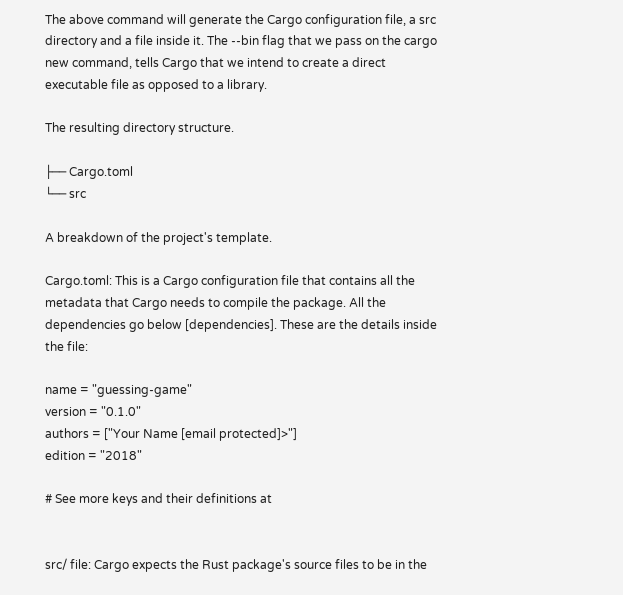The above command will generate the Cargo configuration file, a src directory and a file inside it. The --bin flag that we pass on the cargo new command, tells Cargo that we intend to create a direct executable file as opposed to a library.

The resulting directory structure.

├── Cargo.toml
└── src

A breakdown of the project's template.

Cargo.toml: This is a Cargo configuration file that contains all the metadata that Cargo needs to compile the package. All the dependencies go below [dependencies]. These are the details inside the file:

name = "guessing-game"
version = "0.1.0"
authors = ["Your Name [email protected]>"]
edition = "2018"

# See more keys and their definitions at


src/ file: Cargo expects the Rust package's source files to be in the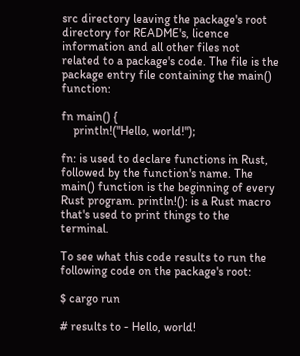src directory leaving the package's root directory for README's, licence information and all other files not related to a package's code. The file is the package entry file containing the main() function:

fn main() {
    println!("Hello, world!");

fn: is used to declare functions in Rust, followed by the function's name. The main() function is the beginning of every Rust program. println!(): is a Rust macro that's used to print things to the terminal.

To see what this code results to run the following code on the package's root:

$ cargo run

# results to - Hello, world!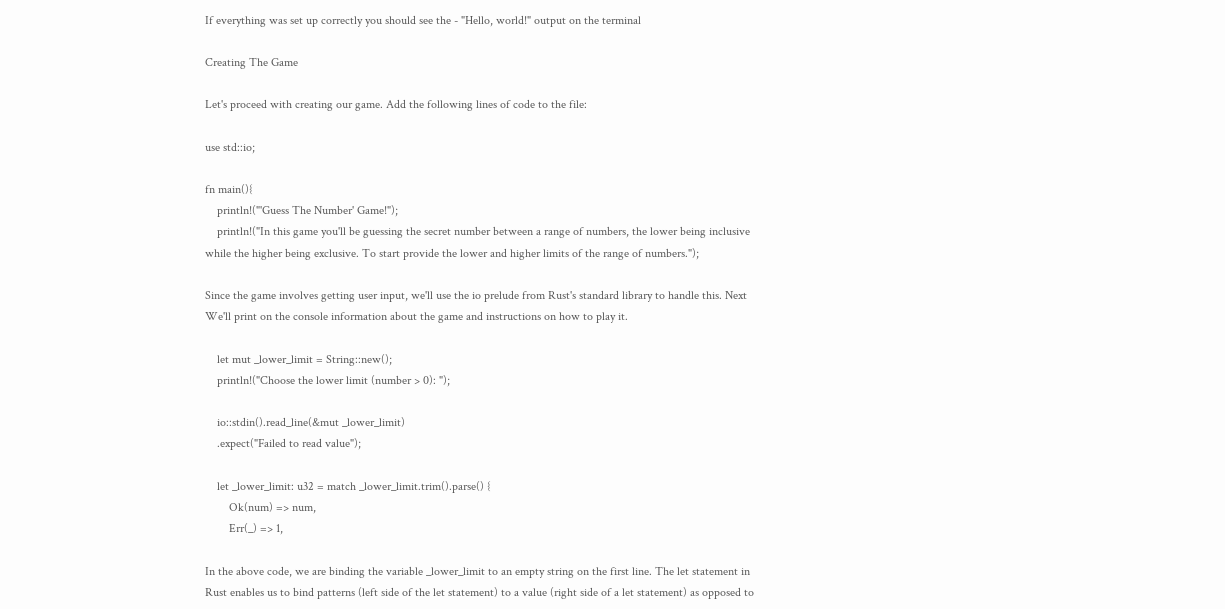If everything was set up correctly you should see the - "Hello, world!" output on the terminal

Creating The Game

Let's proceed with creating our game. Add the following lines of code to the file:

use std::io;

fn main(){
    println!("'Guess The Number' Game!");
    println!("In this game you'll be guessing the secret number between a range of numbers, the lower being inclusive while the higher being exclusive. To start provide the lower and higher limits of the range of numbers.");

Since the game involves getting user input, we'll use the io prelude from Rust's standard library to handle this. Next We'll print on the console information about the game and instructions on how to play it.

    let mut _lower_limit = String::new();
    println!("Choose the lower limit (number > 0): ");

    io::stdin().read_line(&mut _lower_limit)
    .expect("Failed to read value");

    let _lower_limit: u32 = match _lower_limit.trim().parse() {
        Ok(num) => num,
        Err(_) => 1,

In the above code, we are binding the variable _lower_limit to an empty string on the first line. The let statement in Rust enables us to bind patterns (left side of the let statement) to a value (right side of a let statement) as opposed to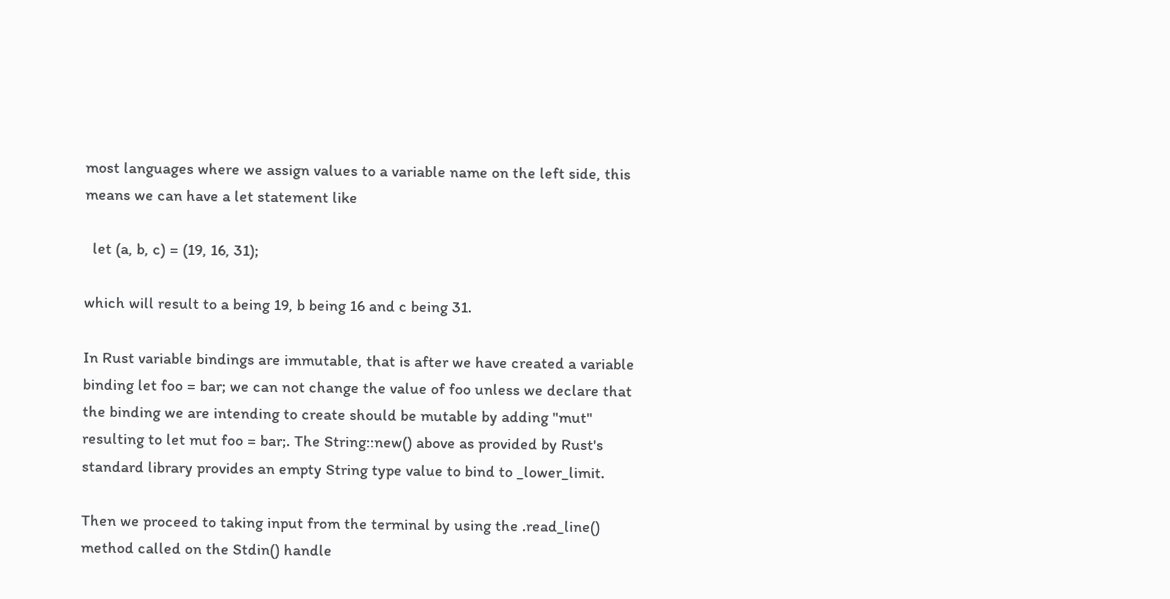most languages where we assign values to a variable name on the left side, this means we can have a let statement like

  let (a, b, c) = (19, 16, 31);

which will result to a being 19, b being 16 and c being 31.

In Rust variable bindings are immutable, that is after we have created a variable binding let foo = bar; we can not change the value of foo unless we declare that the binding we are intending to create should be mutable by adding "mut" resulting to let mut foo = bar;. The String::new() above as provided by Rust's standard library provides an empty String type value to bind to _lower_limit.

Then we proceed to taking input from the terminal by using the .read_line() method called on the Stdin() handle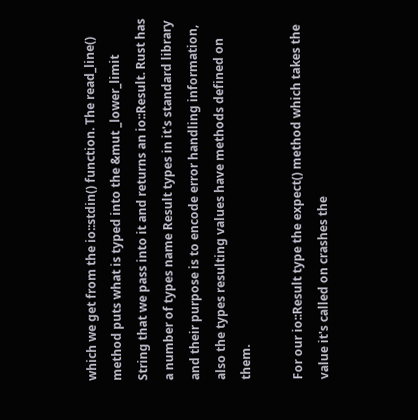which we get from the io::stdin() function. The read_line() method puts what is typed into the &mut _lower_limit String that we pass into it and returns an io::Result. Rust has a number of types name Result types in it's standard library and their purpose is to encode error handling information, also the types resulting values have methods defined on them.

For our io::Result type the expect() method which takes the value it's called on crashes the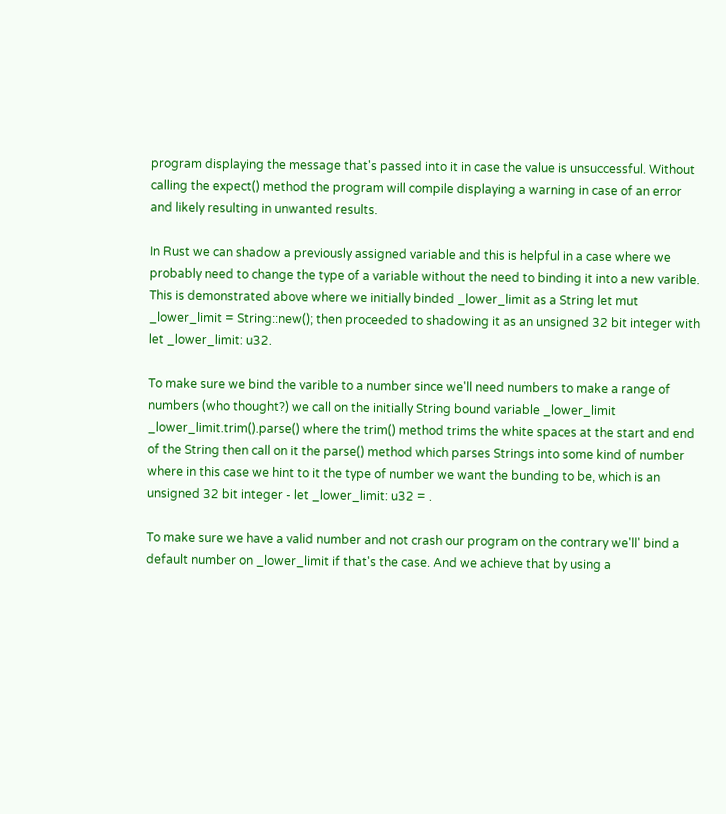program displaying the message that's passed into it in case the value is unsuccessful. Without calling the expect() method the program will compile displaying a warning in case of an error and likely resulting in unwanted results.

In Rust we can shadow a previously assigned variable and this is helpful in a case where we probably need to change the type of a variable without the need to binding it into a new varible. This is demonstrated above where we initially binded _lower_limit as a String let mut _lower_limit = String::new(); then proceeded to shadowing it as an unsigned 32 bit integer with let _lower_limit: u32.

To make sure we bind the varible to a number since we'll need numbers to make a range of numbers (who thought?) we call on the initially String bound variable _lower_limit _lower_limit.trim().parse() where the trim() method trims the white spaces at the start and end of the String then call on it the parse() method which parses Strings into some kind of number where in this case we hint to it the type of number we want the bunding to be, which is an unsigned 32 bit integer - let _lower_limit: u32 = .

To make sure we have a valid number and not crash our program on the contrary we'll' bind a default number on _lower_limit if that's the case. And we achieve that by using a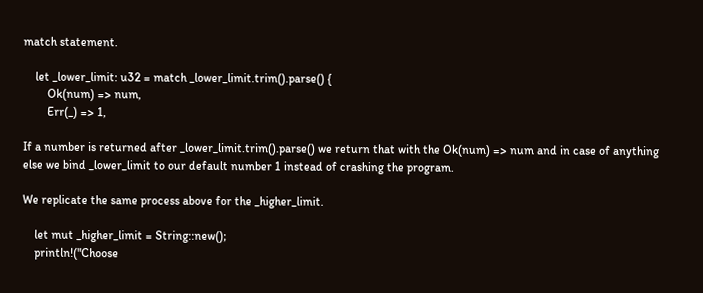match statement.

    let _lower_limit: u32 = match _lower_limit.trim().parse() {
        Ok(num) => num,
        Err(_) => 1,

If a number is returned after _lower_limit.trim().parse() we return that with the Ok(num) => num and in case of anything else we bind _lower_limit to our default number 1 instead of crashing the program.

We replicate the same process above for the _higher_limit.

    let mut _higher_limit = String::new();
    println!("Choose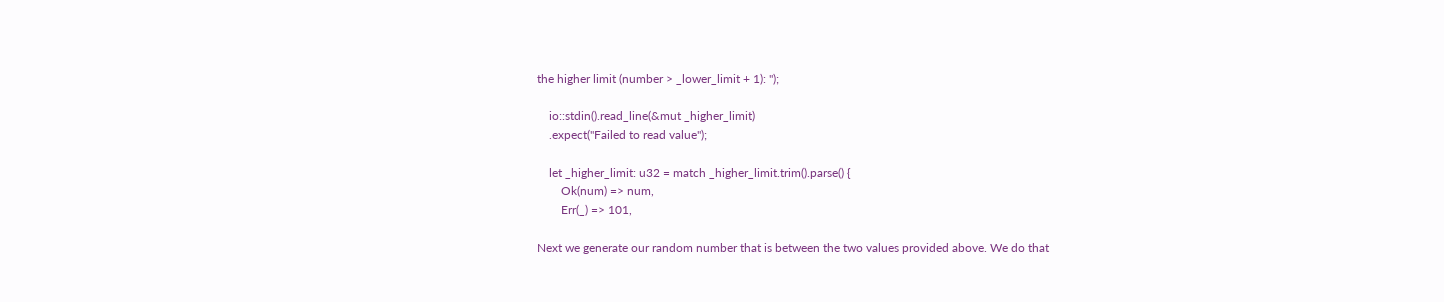the higher limit (number > _lower_limit + 1): ");

    io::stdin().read_line(&mut _higher_limit)
    .expect("Failed to read value");

    let _higher_limit: u32 = match _higher_limit.trim().parse() {
        Ok(num) => num,
        Err(_) => 101,

Next we generate our random number that is between the two values provided above. We do that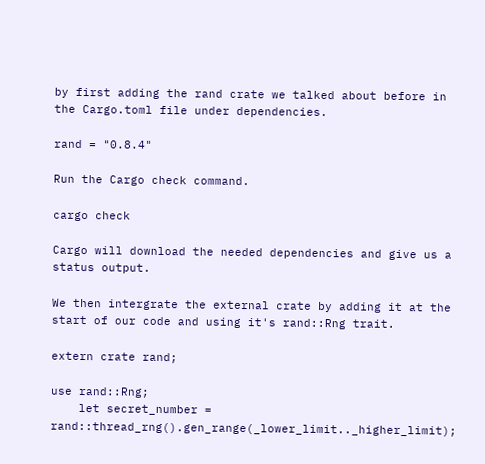by first adding the rand crate we talked about before in the Cargo.toml file under dependencies.

rand = "0.8.4"

Run the Cargo check command.

cargo check

Cargo will download the needed dependencies and give us a status output.

We then intergrate the external crate by adding it at the start of our code and using it's rand::Rng trait.

extern crate rand;

use rand::Rng;
    let secret_number = rand::thread_rng().gen_range(_lower_limit.._higher_limit);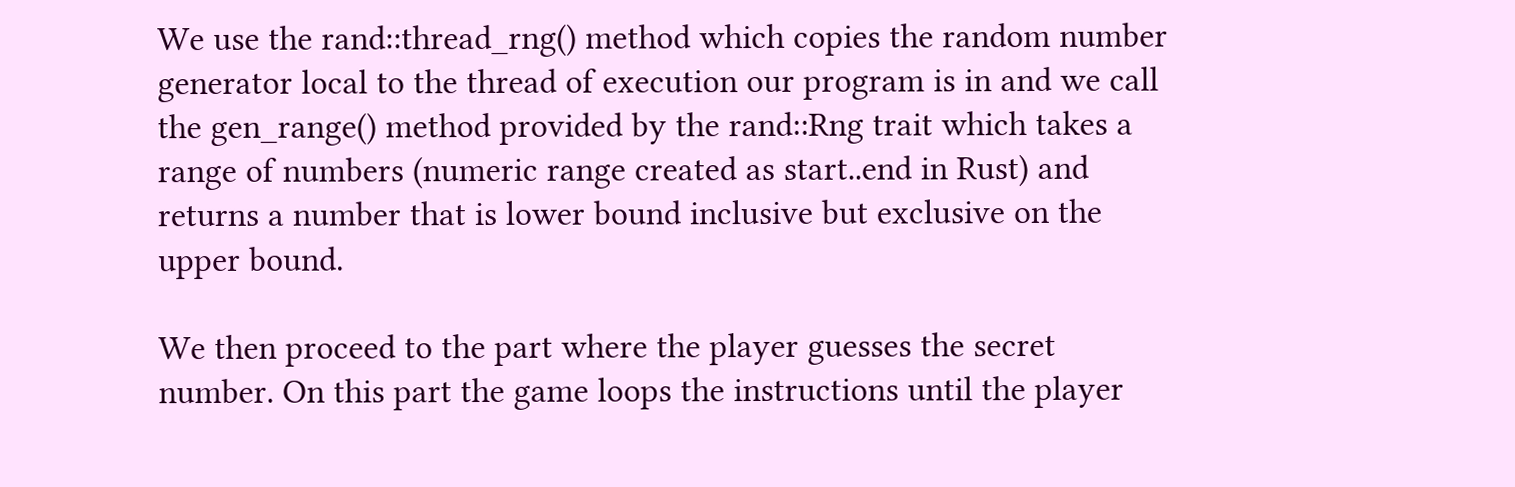We use the rand::thread_rng() method which copies the random number generator local to the thread of execution our program is in and we call the gen_range() method provided by the rand::Rng trait which takes a range of numbers (numeric range created as start..end in Rust) and returns a number that is lower bound inclusive but exclusive on the upper bound.

We then proceed to the part where the player guesses the secret number. On this part the game loops the instructions until the player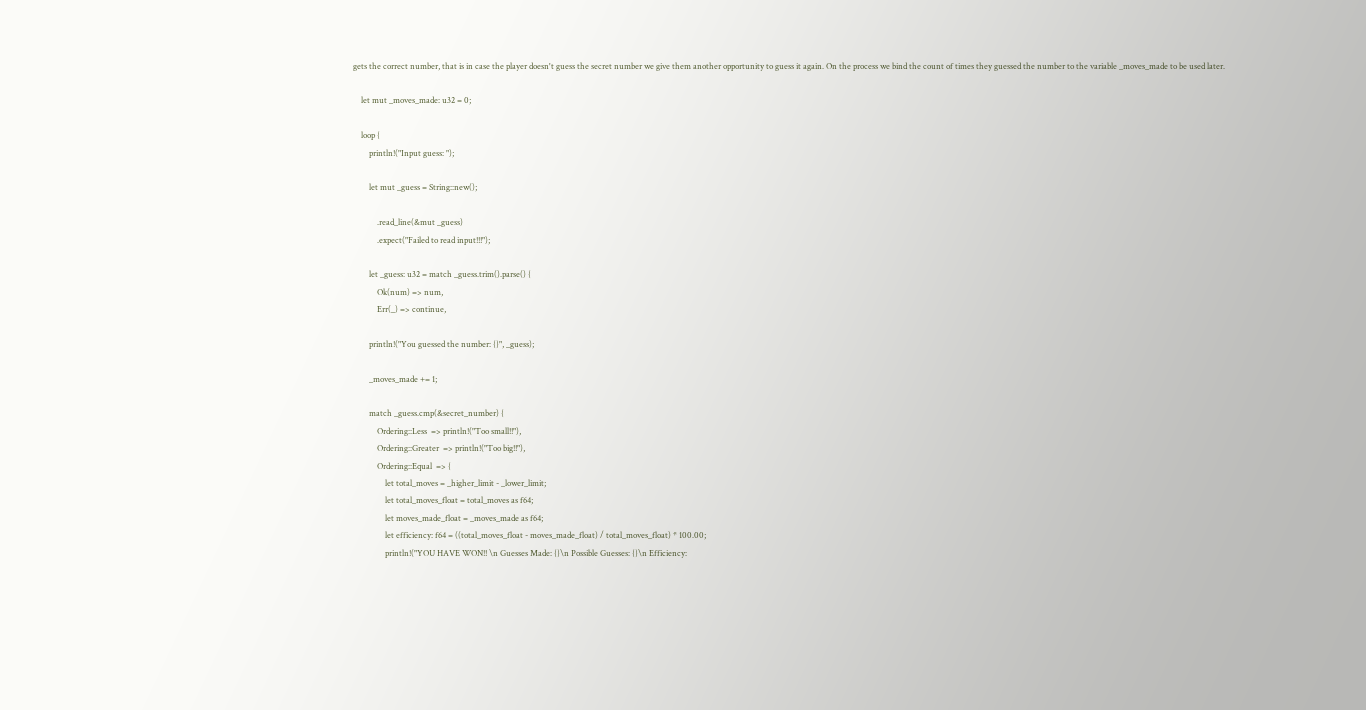gets the correct number, that is in case the player doesn't guess the secret number we give them another opportunity to guess it again. On the process we bind the count of times they guessed the number to the variable _moves_made to be used later.

    let mut _moves_made: u32 = 0;

    loop {
        println!("Input guess: ");

        let mut _guess = String::new();

            .read_line(&mut _guess)
            .expect("Failed to read input!!!");

        let _guess: u32 = match _guess.trim().parse() {
            Ok(num) => num,
            Err(_) => continue,

        println!("You guessed the number: {}", _guess);

        _moves_made += 1;

        match _guess.cmp(&secret_number) {
            Ordering::Less  => println!("Too small!!"),
            Ordering::Greater  => println!("Too big!!"),
            Ordering::Equal  => {
                let total_moves = _higher_limit - _lower_limit;
                let total_moves_float = total_moves as f64;
                let moves_made_float = _moves_made as f64;
                let efficiency: f64 = ((total_moves_float - moves_made_float) / total_moves_float) * 100.00;
                println!("YOU HAVE WON!! \n Guesses Made: {}\n Possible Guesses: {}\n Efficiency: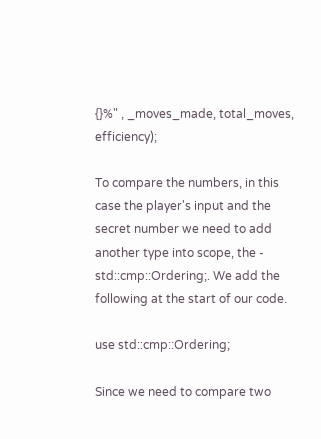{}%" , _moves_made, total_moves, efficiency);

To compare the numbers, in this case the player's input and the secret number we need to add another type into scope, the - std::cmp::Ordering;. We add the following at the start of our code.

use std::cmp::Ordering;

Since we need to compare two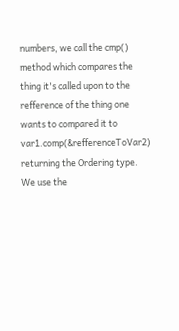numbers, we call the cmp() method which compares the thing it's called upon to the refference of the thing one wants to compared it to var1.comp(&refferenceToVar2) returning the Ordering type. We use the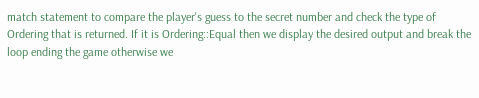match statement to compare the player's guess to the secret number and check the type of Ordering that is returned. If it is Ordering::Equal then we display the desired output and break the loop ending the game otherwise we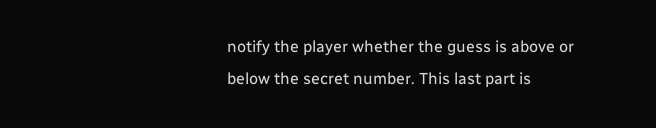notify the player whether the guess is above or below the secret number. This last part is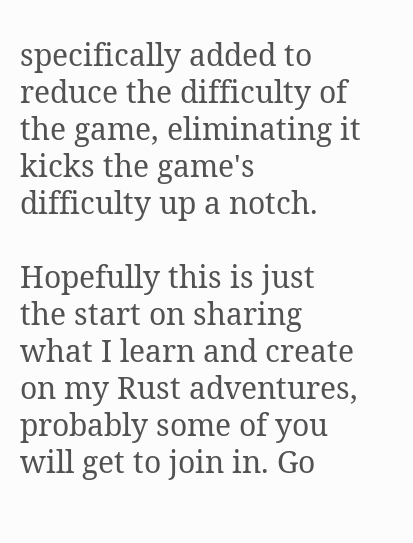specifically added to reduce the difficulty of the game, eliminating it kicks the game's difficulty up a notch.

Hopefully this is just the start on sharing what I learn and create on my Rust adventures, probably some of you will get to join in. Go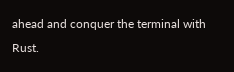ahead and conquer the terminal with Rust.